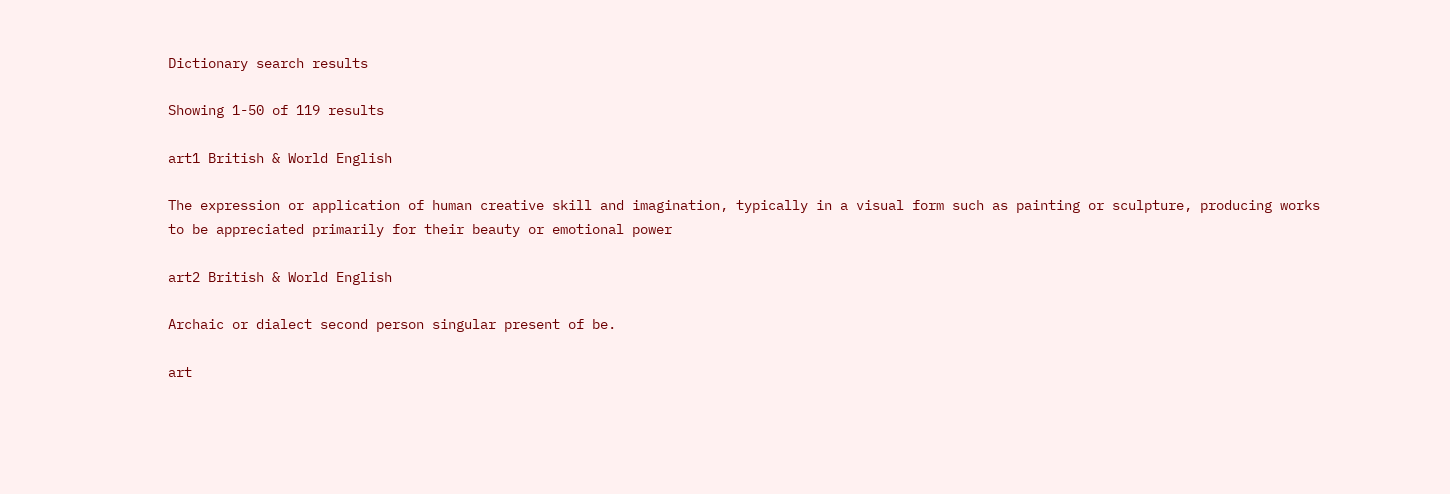Dictionary search results

Showing 1-50 of 119 results

art1 British & World English

The expression or application of human creative skill and imagination, typically in a visual form such as painting or sculpture, producing works to be appreciated primarily for their beauty or emotional power

art2 British & World English

Archaic or dialect second person singular present of be.

art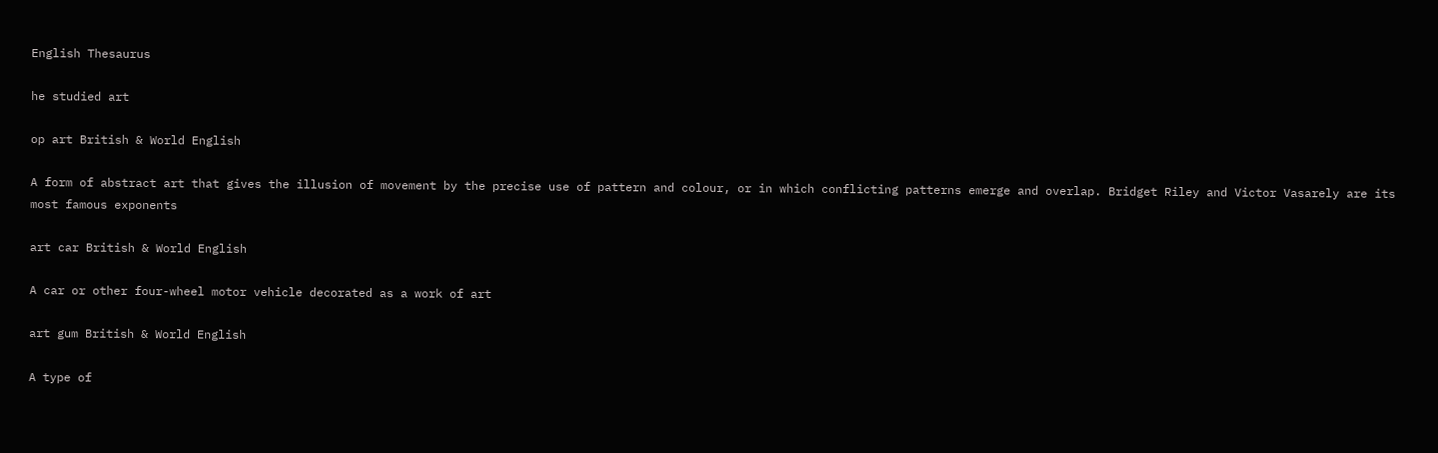English Thesaurus

he studied art

op art British & World English

A form of abstract art that gives the illusion of movement by the precise use of pattern and colour, or in which conflicting patterns emerge and overlap. Bridget Riley and Victor Vasarely are its most famous exponents

art car British & World English

A car or other four-wheel motor vehicle decorated as a work of art

art gum British & World English

A type of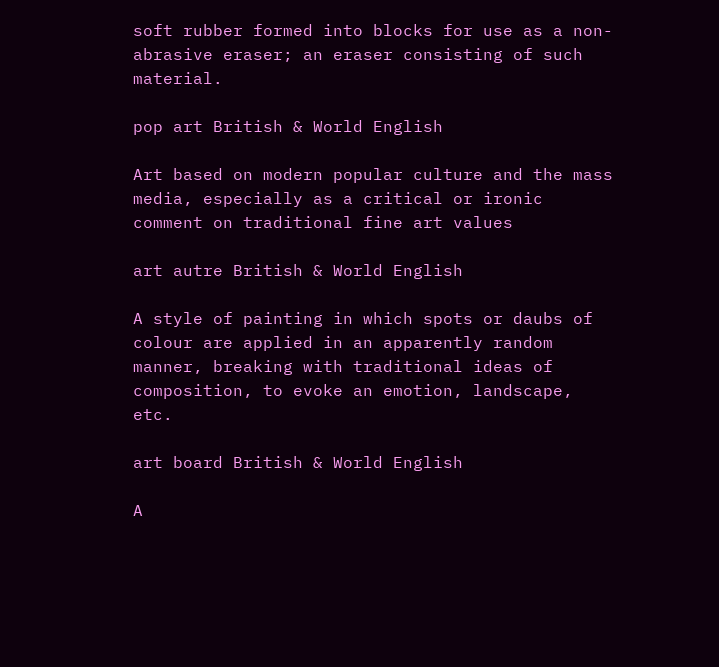soft rubber formed into blocks for use as a non-abrasive eraser; an eraser consisting of such material.

pop art British & World English

Art based on modern popular culture and the mass media, especially as a critical or ironic comment on traditional fine art values

art autre British & World English

A style of painting in which spots or daubs of colour are applied in an apparently random manner, breaking with traditional ideas of composition, to evoke an emotion, landscape, etc.

art board British & World English

A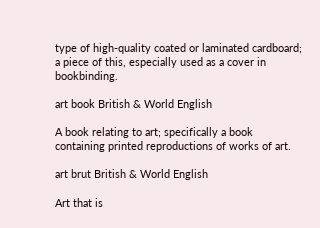type of high-quality coated or laminated cardboard; a piece of this, especially used as a cover in bookbinding.

art book British & World English

A book relating to art; specifically a book containing printed reproductions of works of art.

art brut British & World English

Art that is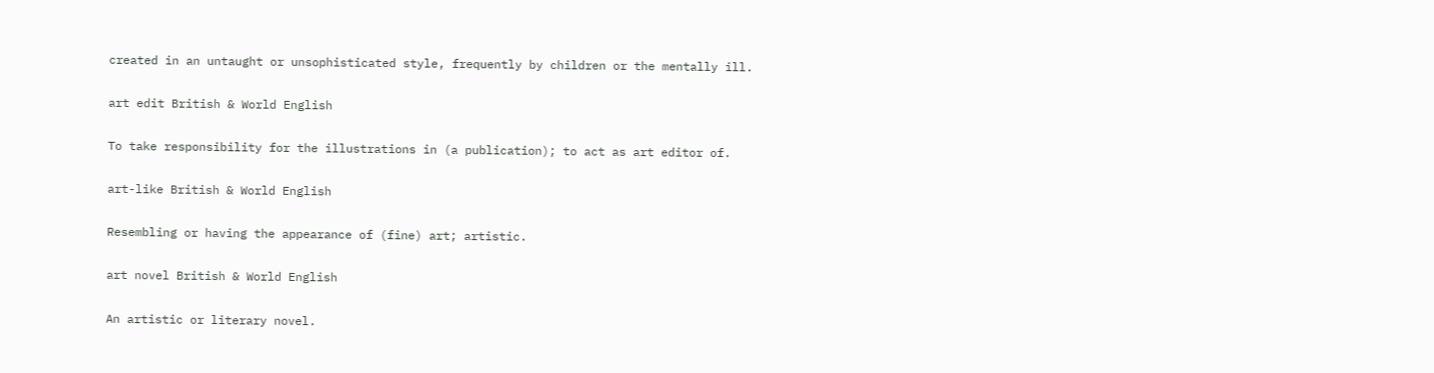created in an untaught or unsophisticated style, frequently by children or the mentally ill.

art edit British & World English

To take responsibility for the illustrations in (a publication); to act as art editor of.

art-like British & World English

Resembling or having the appearance of (fine) art; artistic.

art novel British & World English

An artistic or literary novel.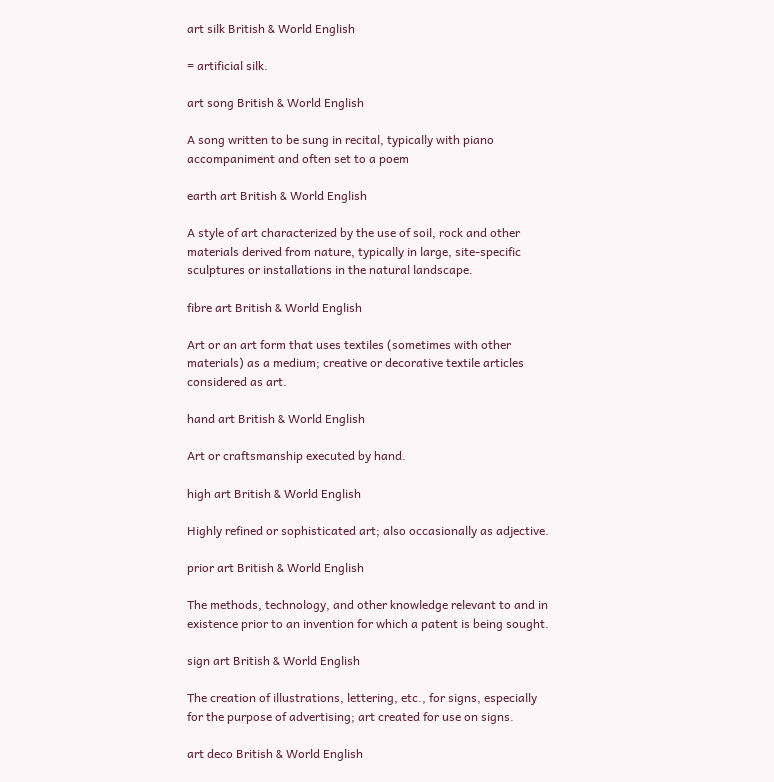art silk British & World English

= artificial silk.

art song British & World English

A song written to be sung in recital, typically with piano accompaniment and often set to a poem

earth art British & World English

A style of art characterized by the use of soil, rock and other materials derived from nature, typically in large, site-specific sculptures or installations in the natural landscape.

fibre art British & World English

Art or an art form that uses textiles (sometimes with other materials) as a medium; creative or decorative textile articles considered as art.

hand art British & World English

Art or craftsmanship executed by hand.

high art British & World English

Highly refined or sophisticated art; also occasionally as adjective.

prior art British & World English

The methods, technology, and other knowledge relevant to and in existence prior to an invention for which a patent is being sought.

sign art British & World English

The creation of illustrations, lettering, etc., for signs, especially for the purpose of advertising; art created for use on signs.

art deco British & World English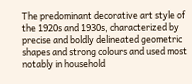The predominant decorative art style of the 1920s and 1930s, characterized by precise and boldly delineated geometric shapes and strong colours and used most notably in household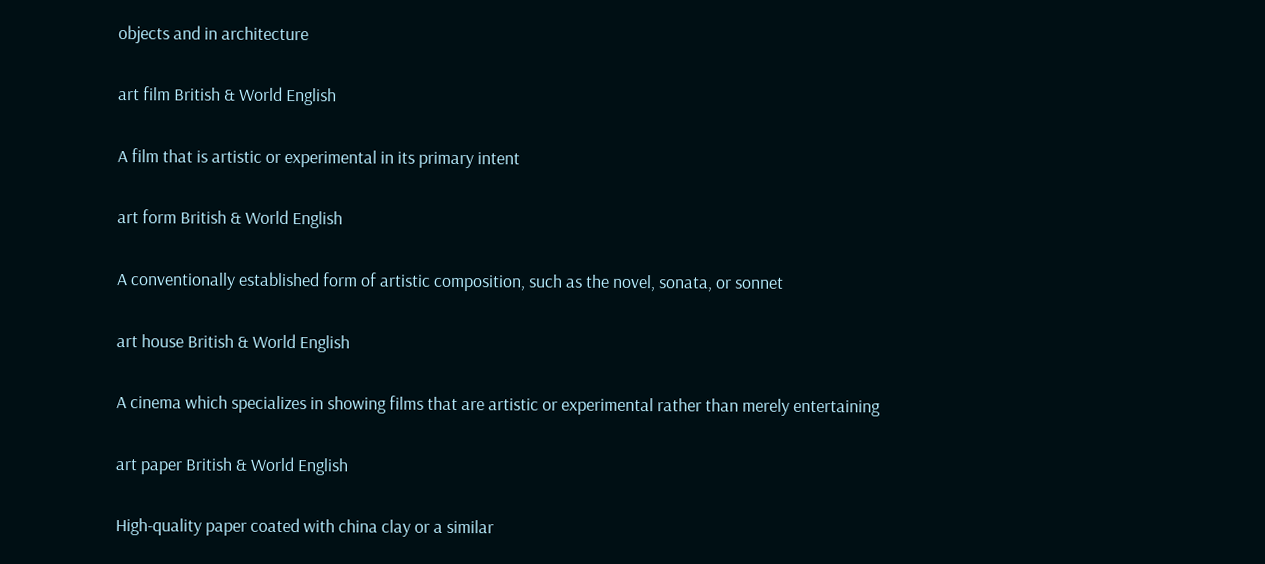objects and in architecture

art film British & World English

A film that is artistic or experimental in its primary intent

art form British & World English

A conventionally established form of artistic composition, such as the novel, sonata, or sonnet

art house British & World English

A cinema which specializes in showing films that are artistic or experimental rather than merely entertaining

art paper British & World English

High-quality paper coated with china clay or a similar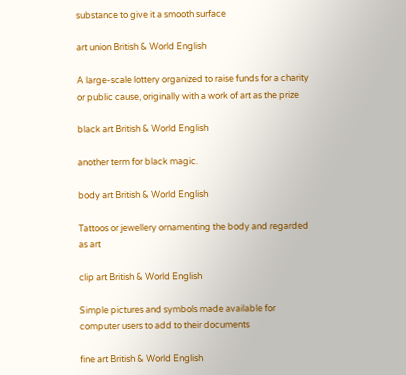substance to give it a smooth surface

art union British & World English

A large-scale lottery organized to raise funds for a charity or public cause, originally with a work of art as the prize

black art British & World English

another term for black magic.

body art British & World English

Tattoos or jewellery ornamenting the body and regarded as art

clip art British & World English

Simple pictures and symbols made available for computer users to add to their documents

fine art British & World English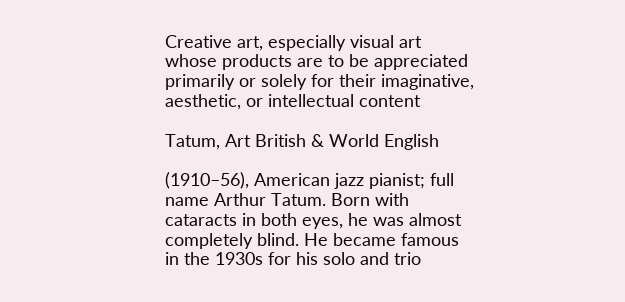Creative art, especially visual art whose products are to be appreciated primarily or solely for their imaginative, aesthetic, or intellectual content

Tatum, Art British & World English

(1910–56), American jazz pianist; full name Arthur Tatum. Born with cataracts in both eyes, he was almost completely blind. He became famous in the 1930s for his solo and trio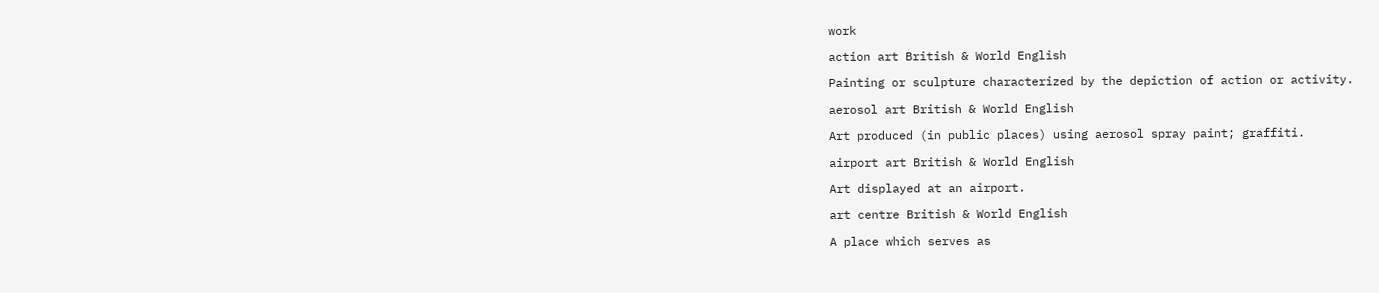work

action art British & World English

Painting or sculpture characterized by the depiction of action or activity.

aerosol art British & World English

Art produced (in public places) using aerosol spray paint; graffiti.

airport art British & World English

Art displayed at an airport.

art centre British & World English

A place which serves as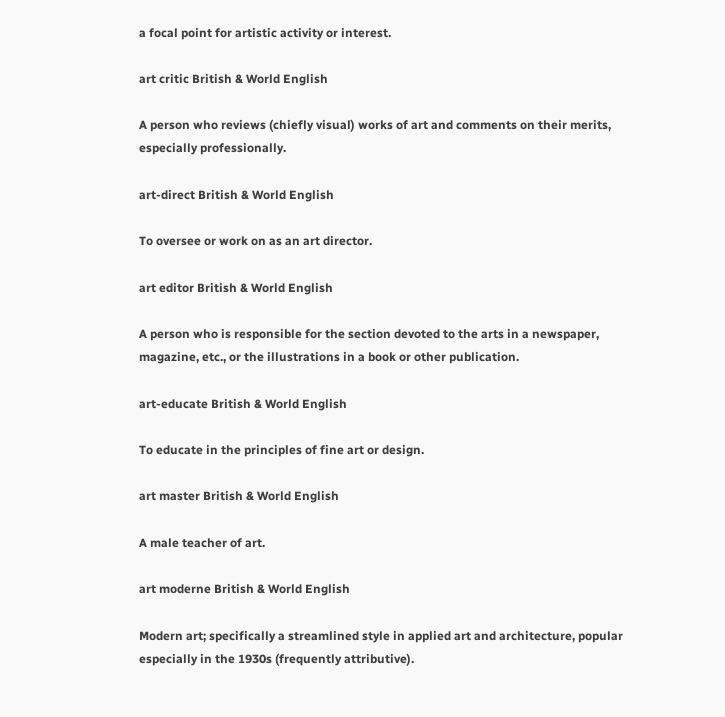a focal point for artistic activity or interest.

art critic British & World English

A person who reviews (chiefly visual) works of art and comments on their merits, especially professionally.

art-direct British & World English

To oversee or work on as an art director.

art editor British & World English

A person who is responsible for the section devoted to the arts in a newspaper, magazine, etc., or the illustrations in a book or other publication.

art-educate British & World English

To educate in the principles of fine art or design.

art master British & World English

A male teacher of art.

art moderne British & World English

Modern art; specifically a streamlined style in applied art and architecture, popular especially in the 1930s (frequently attributive).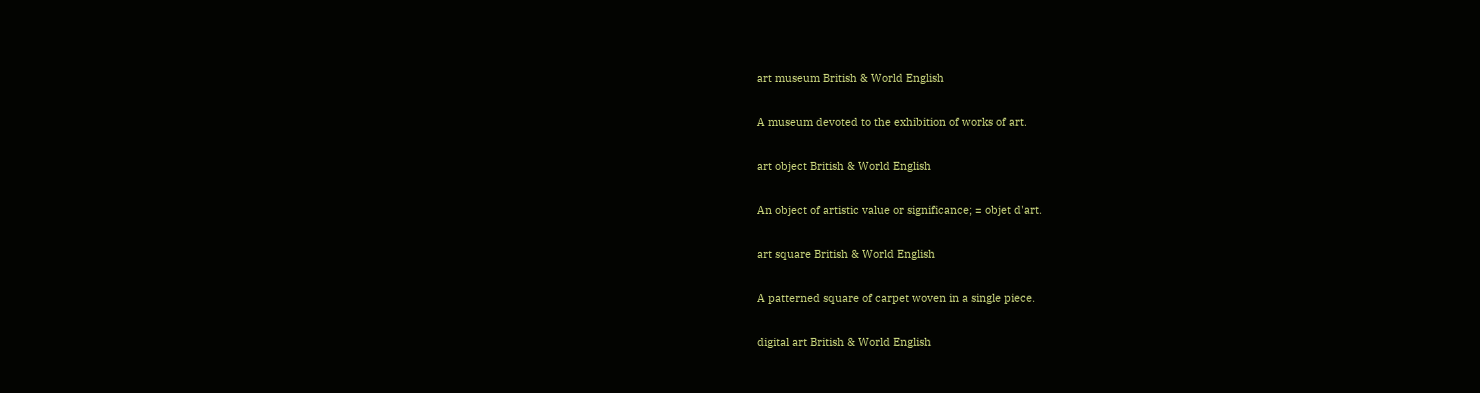art museum British & World English

A museum devoted to the exhibition of works of art.

art object British & World English

An object of artistic value or significance; = objet d'art.

art square British & World English

A patterned square of carpet woven in a single piece.

digital art British & World English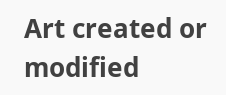Art created or modified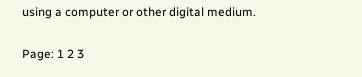using a computer or other digital medium.

Page: 1 2 3